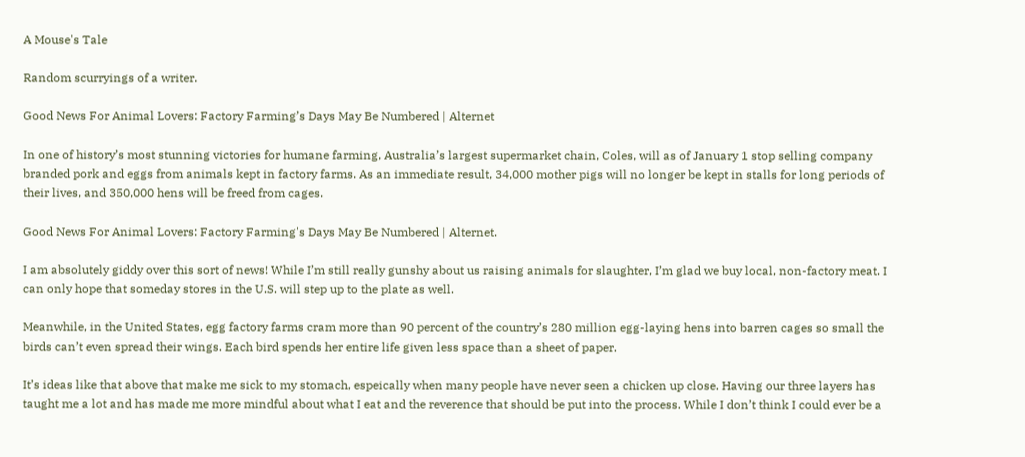A Mouse's Tale

Random scurryings of a writer.

Good News For Animal Lovers: Factory Farming’s Days May Be Numbered | Alternet

In one of history’s most stunning victories for humane farming, Australia’s largest supermarket chain, Coles, will as of January 1 stop selling company branded pork and eggs from animals kept in factory farms. As an immediate result, 34,000 mother pigs will no longer be kept in stalls for long periods of their lives, and 350,000 hens will be freed from cages.

Good News For Animal Lovers: Factory Farming's Days May Be Numbered | Alternet.

I am absolutely giddy over this sort of news! While I’m still really gunshy about us raising animals for slaughter, I’m glad we buy local, non-factory meat. I can only hope that someday stores in the U.S. will step up to the plate as well.

Meanwhile, in the United States, egg factory farms cram more than 90 percent of the country’s 280 million egg-laying hens into barren cages so small the birds can’t even spread their wings. Each bird spends her entire life given less space than a sheet of paper.

It’s ideas like that above that make me sick to my stomach, espeically when many people have never seen a chicken up close. Having our three layers has taught me a lot and has made me more mindful about what I eat and the reverence that should be put into the process. While I don’t think I could ever be a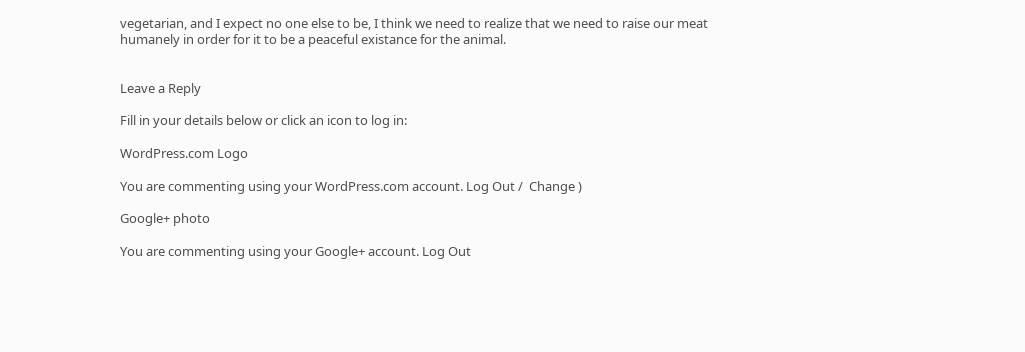vegetarian, and I expect no one else to be, I think we need to realize that we need to raise our meat humanely in order for it to be a peaceful existance for the animal.


Leave a Reply

Fill in your details below or click an icon to log in:

WordPress.com Logo

You are commenting using your WordPress.com account. Log Out /  Change )

Google+ photo

You are commenting using your Google+ account. Log Out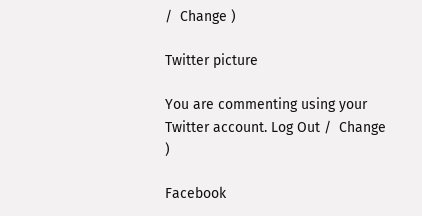/  Change )

Twitter picture

You are commenting using your Twitter account. Log Out /  Change )

Facebook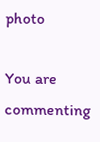photo

You are commenting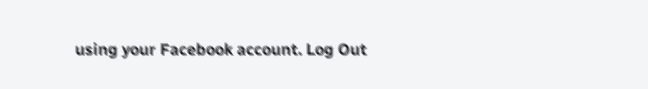using your Facebook account. Log Out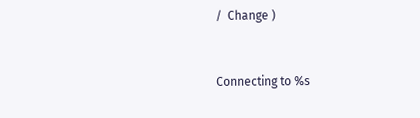/  Change )


Connecting to %s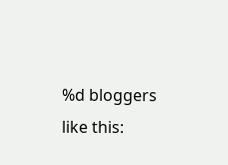%d bloggers like this: